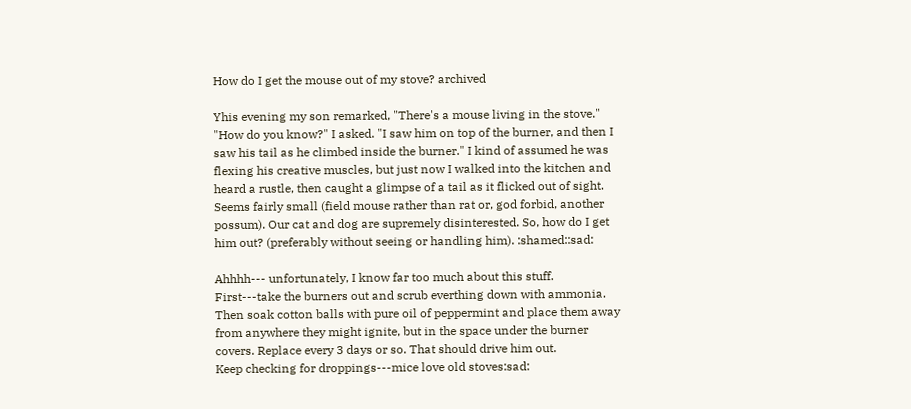How do I get the mouse out of my stove? archived

Yhis evening my son remarked, "There's a mouse living in the stove." "How do you know?" I asked. "I saw him on top of the burner, and then I saw his tail as he climbed inside the burner." I kind of assumed he was flexing his creative muscles, but just now I walked into the kitchen and heard a rustle, then caught a glimpse of a tail as it flicked out of sight. Seems fairly small (field mouse rather than rat or, god forbid, another possum). Our cat and dog are supremely disinterested. So, how do I get him out? (preferably without seeing or handling him). :shamed::sad:

Ahhhh--- unfortunately, I know far too much about this stuff. First---take the burners out and scrub everthing down with ammonia. Then soak cotton balls with pure oil of peppermint and place them away from anywhere they might ignite, but in the space under the burner covers. Replace every 3 days or so. That should drive him out.
Keep checking for droppings---mice love old stoves:sad: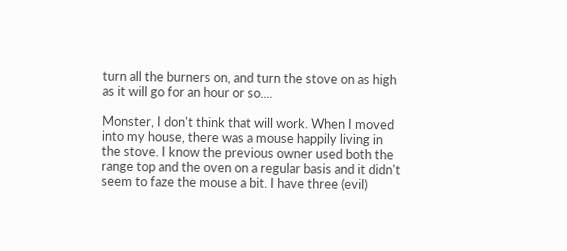turn all the burners on, and turn the stove on as high as it will go for an hour or so....

Monster, I don't think that will work. When I moved into my house, there was a mouse happily living in the stove. I know the previous owner used both the range top and the oven on a regular basis and it didn't seem to faze the mouse a bit. I have three (evil)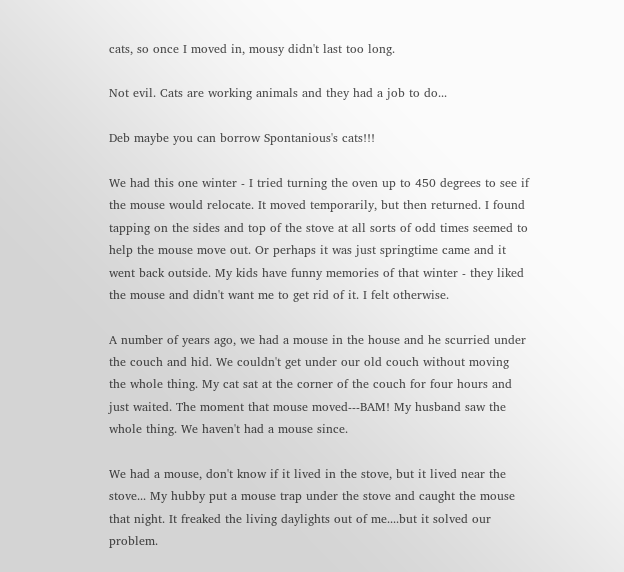cats, so once I moved in, mousy didn't last too long.

Not evil. Cats are working animals and they had a job to do...

Deb maybe you can borrow Spontanious's cats!!!

We had this one winter - I tried turning the oven up to 450 degrees to see if the mouse would relocate. It moved temporarily, but then returned. I found tapping on the sides and top of the stove at all sorts of odd times seemed to help the mouse move out. Or perhaps it was just springtime came and it went back outside. My kids have funny memories of that winter - they liked the mouse and didn't want me to get rid of it. I felt otherwise.

A number of years ago, we had a mouse in the house and he scurried under the couch and hid. We couldn't get under our old couch without moving the whole thing. My cat sat at the corner of the couch for four hours and just waited. The moment that mouse moved---BAM! My husband saw the whole thing. We haven't had a mouse since.

We had a mouse, don't know if it lived in the stove, but it lived near the stove... My hubby put a mouse trap under the stove and caught the mouse that night. It freaked the living daylights out of me....but it solved our problem.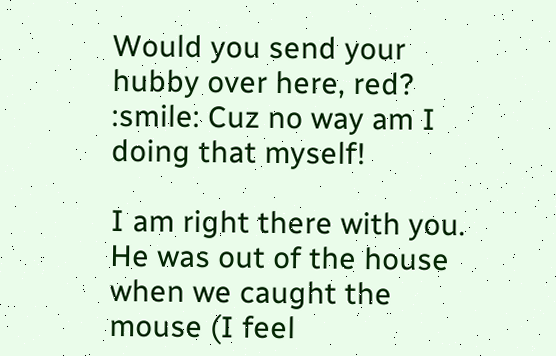Would you send your hubby over here, red? :smile: Cuz no way am I doing that myself!

I am right there with you. He was out of the house when we caught the mouse (I feel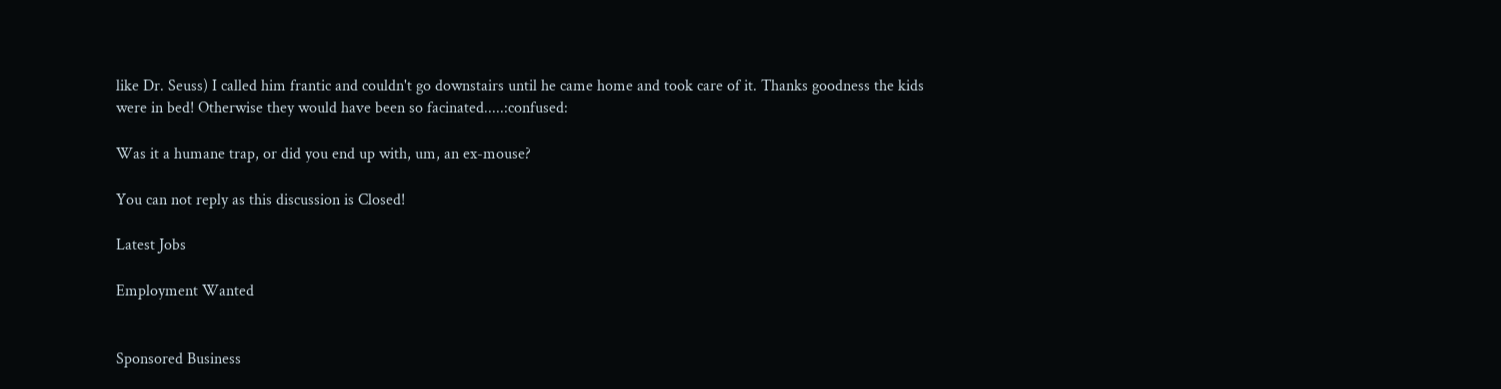like Dr. Seuss) I called him frantic and couldn't go downstairs until he came home and took care of it. Thanks goodness the kids were in bed! Otherwise they would have been so facinated.....:confused:

Was it a humane trap, or did you end up with, um, an ex-mouse?

You can not reply as this discussion is Closed!

Latest Jobs

Employment Wanted


Sponsored Business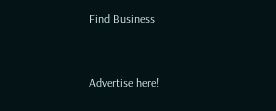Find Business


Advertise here!